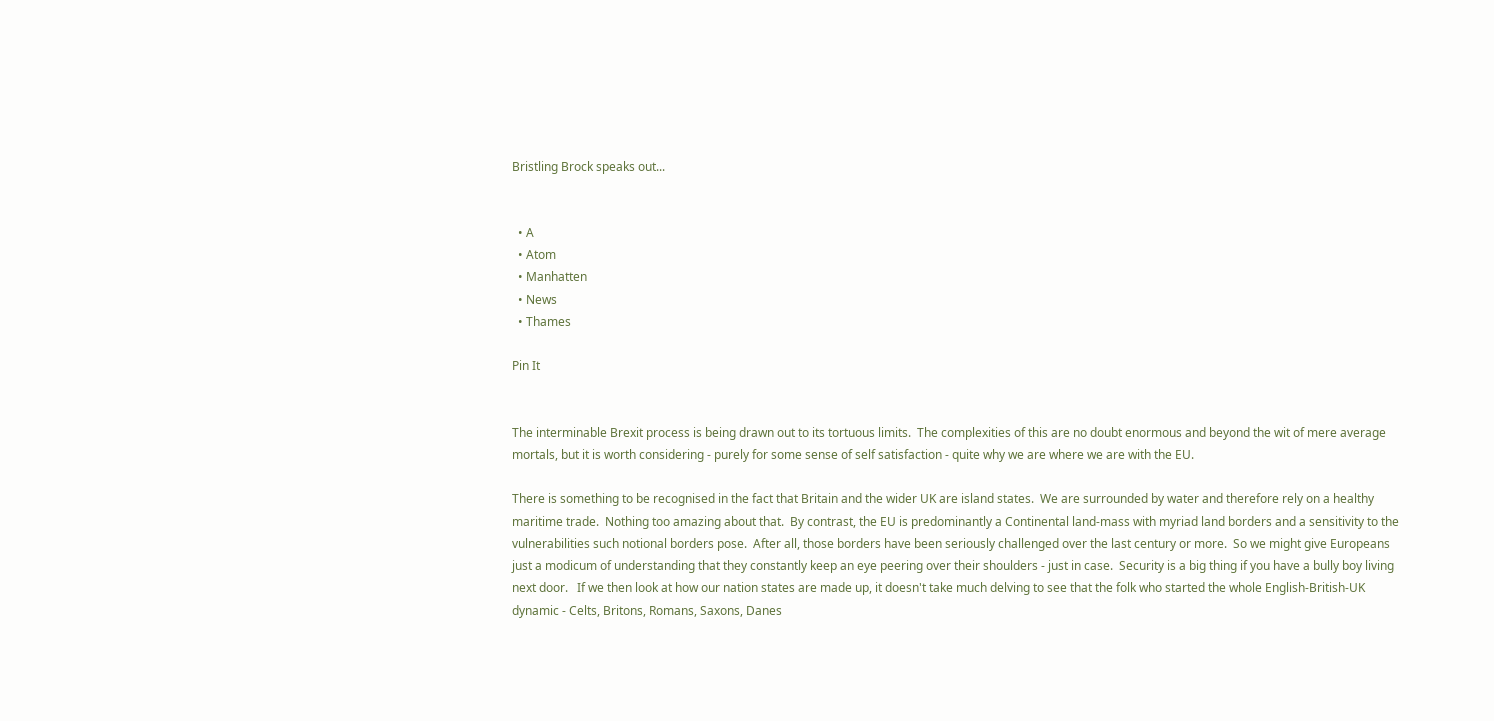Bristling Brock speaks out...


  • A
  • Atom
  • Manhatten
  • News
  • Thames

Pin It


The interminable Brexit process is being drawn out to its tortuous limits.  The complexities of this are no doubt enormous and beyond the wit of mere average mortals, but it is worth considering - purely for some sense of self satisfaction - quite why we are where we are with the EU.

There is something to be recognised in the fact that Britain and the wider UK are island states.  We are surrounded by water and therefore rely on a healthy maritime trade.  Nothing too amazing about that.  By contrast, the EU is predominantly a Continental land-mass with myriad land borders and a sensitivity to the vulnerabilities such notional borders pose.  After all, those borders have been seriously challenged over the last century or more.  So we might give Europeans just a modicum of understanding that they constantly keep an eye peering over their shoulders - just in case.  Security is a big thing if you have a bully boy living next door.   If we then look at how our nation states are made up, it doesn't take much delving to see that the folk who started the whole English-British-UK dynamic - Celts, Britons, Romans, Saxons, Danes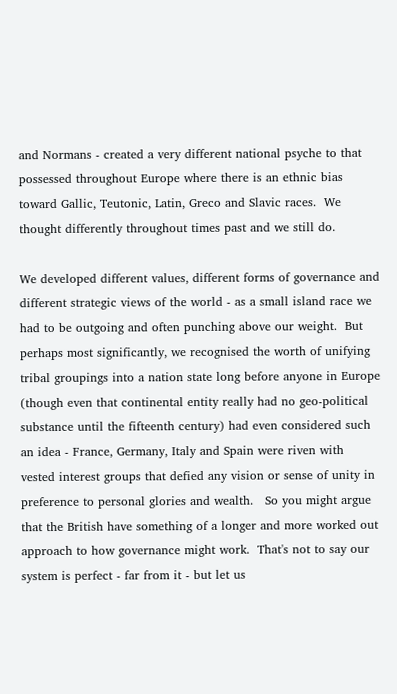and Normans - created a very different national psyche to that possessed throughout Europe where there is an ethnic bias toward Gallic, Teutonic, Latin, Greco and Slavic races.  We thought differently throughout times past and we still do.

We developed different values, different forms of governance and different strategic views of the world - as a small island race we had to be outgoing and often punching above our weight.  But perhaps most significantly, we recognised the worth of unifying tribal groupings into a nation state long before anyone in Europe (though even that continental entity really had no geo-political substance until the fifteenth century) had even considered such an idea - France, Germany, Italy and Spain were riven with vested interest groups that defied any vision or sense of unity in preference to personal glories and wealth.   So you might argue that the British have something of a longer and more worked out approach to how governance might work.  That's not to say our system is perfect - far from it - but let us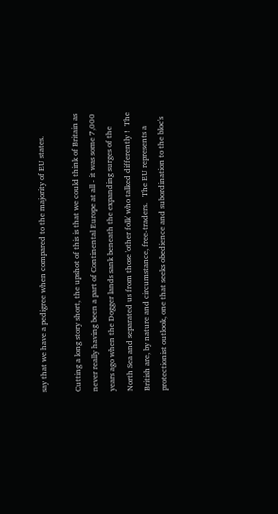say that we have a pedigree when compared to the majority of EU states.

Cutting a long story short, the upshot of this is that we could think of Britain as never really having been a part of Continental Europe at all - it was some 7,000 years ago when the Dogger lands sank beneath the expanding surges of the North Sea and separated us from those 'other folk' who talked differently !  The British are, by nature and circumstance, free-traders.   The EU represents a protectionist outlook, one that seeks obedience and subordination to the bloc's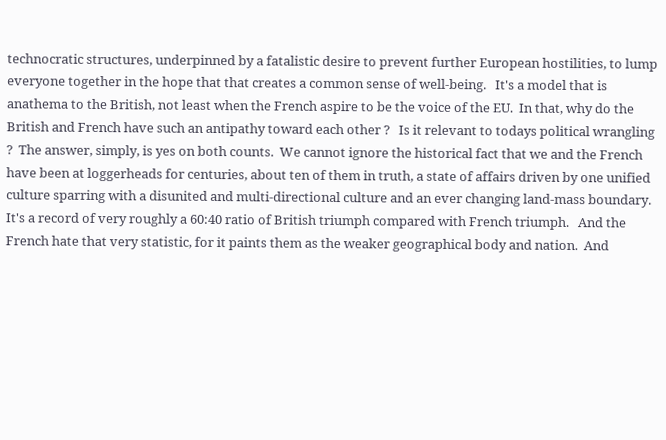technocratic structures, underpinned by a fatalistic desire to prevent further European hostilities, to lump everyone together in the hope that that creates a common sense of well-being.   It's a model that is anathema to the British, not least when the French aspire to be the voice of the EU.  In that, why do the British and French have such an antipathy toward each other ?   Is it relevant to todays political wrangling ?  The answer, simply, is yes on both counts.  We cannot ignore the historical fact that we and the French have been at loggerheads for centuries, about ten of them in truth, a state of affairs driven by one unified culture sparring with a disunited and multi-directional culture and an ever changing land-mass boundary.   It's a record of very roughly a 60:40 ratio of British triumph compared with French triumph.   And the French hate that very statistic, for it paints them as the weaker geographical body and nation.  And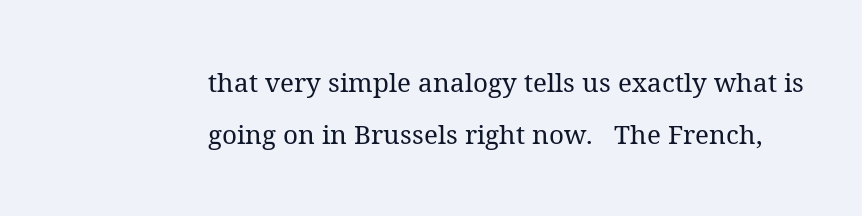that very simple analogy tells us exactly what is going on in Brussels right now.   The French,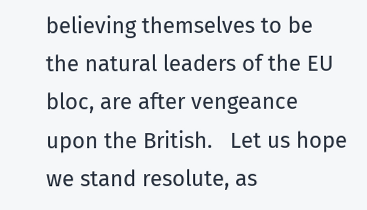believing themselves to be the natural leaders of the EU bloc, are after vengeance upon the British.   Let us hope we stand resolute, as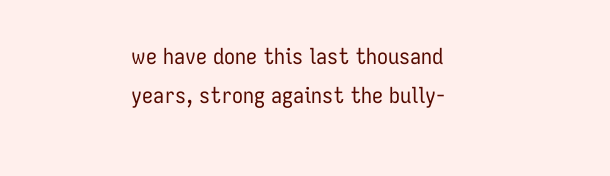we have done this last thousand years, strong against the bully-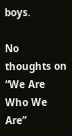boys.

No thoughts on “We Are Who We Are”